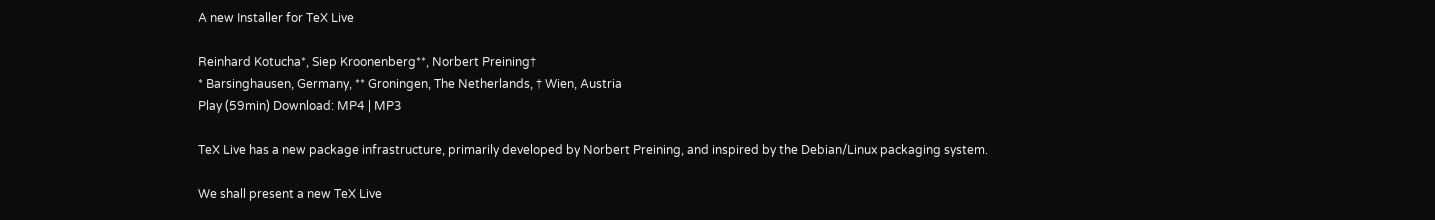A new Installer for TeX Live

Reinhard Kotucha*, Siep Kroonenberg**, Norbert Preining†
* Barsinghausen, Germany, ** Groningen, The Netherlands, † Wien, Austria
Play (59min) Download: MP4 | MP3

TeX Live has a new package infrastructure, primarily developed by Norbert Preining, and inspired by the Debian/Linux packaging system.

We shall present a new TeX Live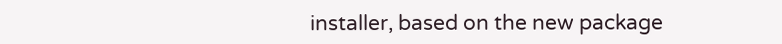installer, based on the new package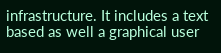infrastructure. It includes a text based as well a graphical user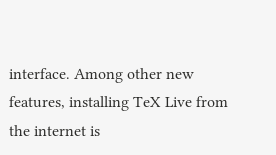interface. Among other new features, installing TeX Live from the internet is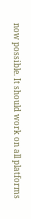now possible. It should work on all platforms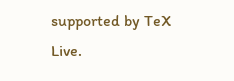supported by TeX Live.